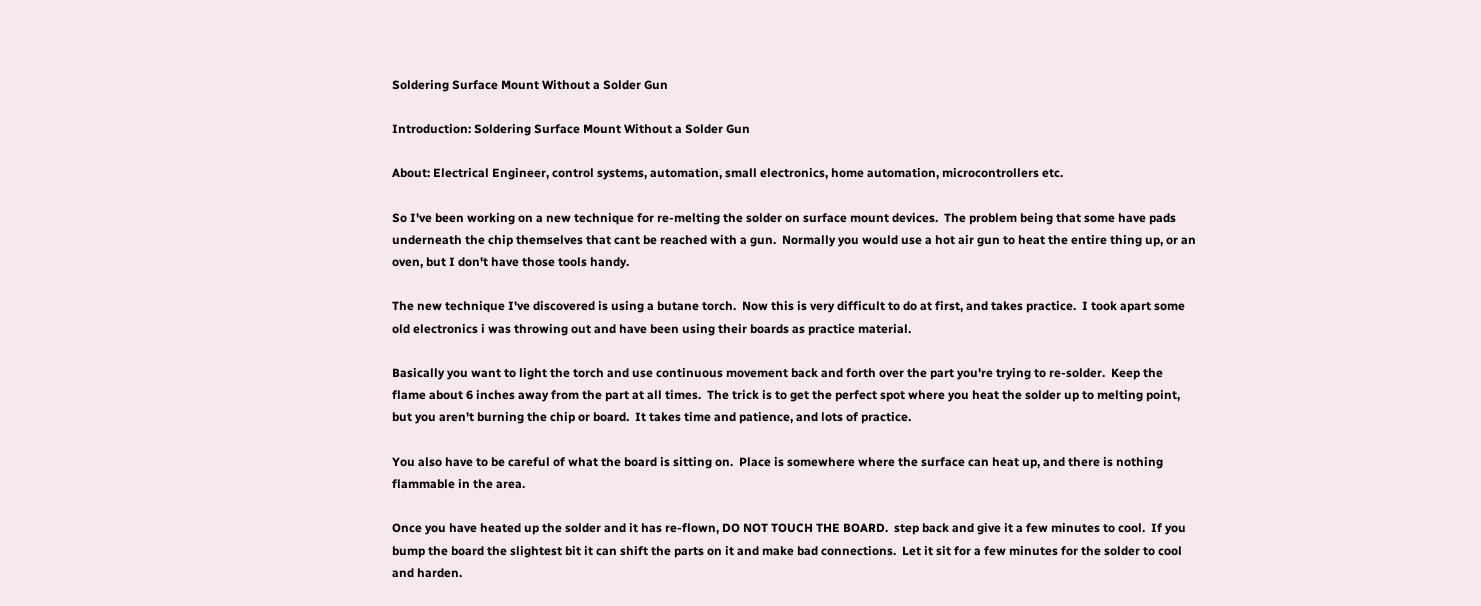Soldering Surface Mount Without a Solder Gun

Introduction: Soldering Surface Mount Without a Solder Gun

About: Electrical Engineer, control systems, automation, small electronics, home automation, microcontrollers etc.

So I've been working on a new technique for re-melting the solder on surface mount devices.  The problem being that some have pads underneath the chip themselves that cant be reached with a gun.  Normally you would use a hot air gun to heat the entire thing up, or an oven, but I don't have those tools handy.

The new technique I've discovered is using a butane torch.  Now this is very difficult to do at first, and takes practice.  I took apart some old electronics i was throwing out and have been using their boards as practice material.

Basically you want to light the torch and use continuous movement back and forth over the part you're trying to re-solder.  Keep the flame about 6 inches away from the part at all times.  The trick is to get the perfect spot where you heat the solder up to melting point, but you aren't burning the chip or board.  It takes time and patience, and lots of practice.

You also have to be careful of what the board is sitting on.  Place is somewhere where the surface can heat up, and there is nothing flammable in the area.

Once you have heated up the solder and it has re-flown, DO NOT TOUCH THE BOARD.  step back and give it a few minutes to cool.  If you bump the board the slightest bit it can shift the parts on it and make bad connections.  Let it sit for a few minutes for the solder to cool and harden.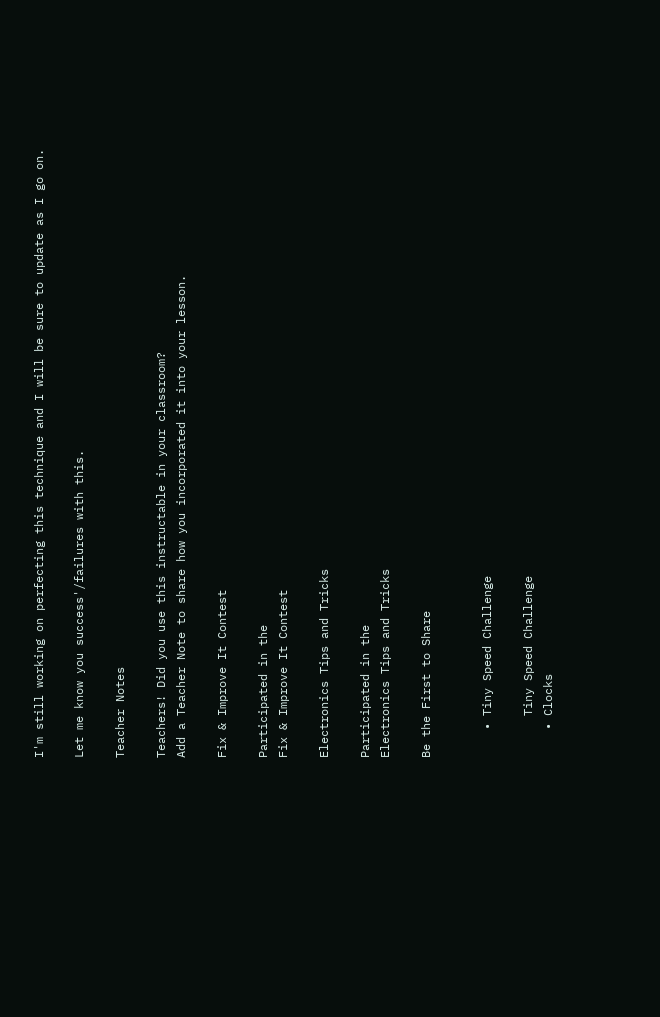I'm still working on perfecting this technique and I will be sure to update as I go on.

Let me know you success'/failures with this.

Teacher Notes

Teachers! Did you use this instructable in your classroom?
Add a Teacher Note to share how you incorporated it into your lesson.

Fix & Improve It Contest

Participated in the
Fix & Improve It Contest

Electronics Tips and Tricks

Participated in the
Electronics Tips and Tricks

Be the First to Share


    • Tiny Speed Challenge

      Tiny Speed Challenge
    • Clocks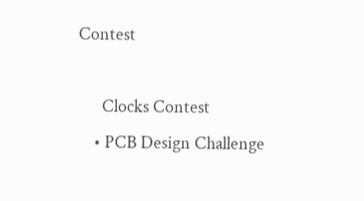Contest

      Clocks Contest
    • PCB Design Challenge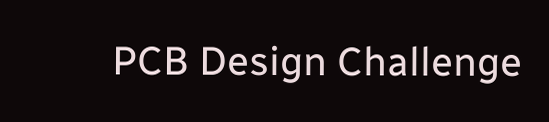PCB Design Challenge